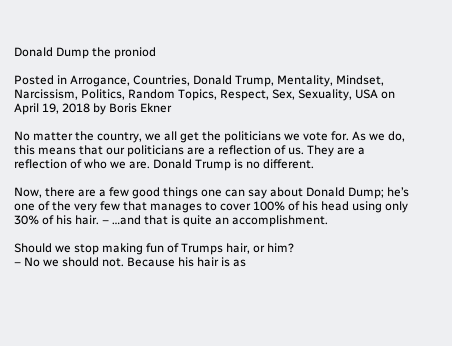Donald Dump the proniod

Posted in Arrogance, Countries, Donald Trump, Mentality, Mindset, Narcissism, Politics, Random Topics, Respect, Sex, Sexuality, USA on April 19, 2018 by Boris Ekner

No matter the country, we all get the politicians we vote for. As we do, this means that our politicians are a reflection of us. They are a reflection of who we are. Donald Trump is no different.

Now, there are a few good things one can say about Donald Dump; he’s one of the very few that manages to cover 100% of his head using only 30% of his hair. – …and that is quite an accomplishment.

Should we stop making fun of Trumps hair, or him?
– No we should not. Because his hair is as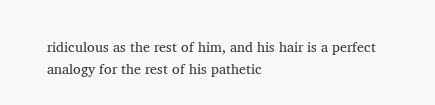ridiculous as the rest of him, and his hair is a perfect analogy for the rest of his pathetic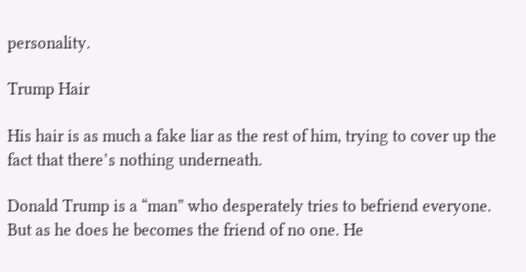personality.

Trump Hair

His hair is as much a fake liar as the rest of him, trying to cover up the fact that there’s nothing underneath.

Donald Trump is a “man” who desperately tries to befriend everyone. But as he does he becomes the friend of no one. He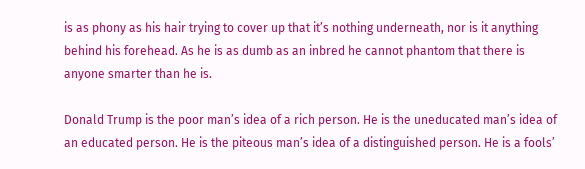is as phony as his hair trying to cover up that it’s nothing underneath, nor is it anything behind his forehead. As he is as dumb as an inbred he cannot phantom that there is anyone smarter than he is.

Donald Trump is the poor man’s idea of a rich person. He is the uneducated man’s idea of an educated person. He is the piteous man’s idea of a distinguished person. He is a fools’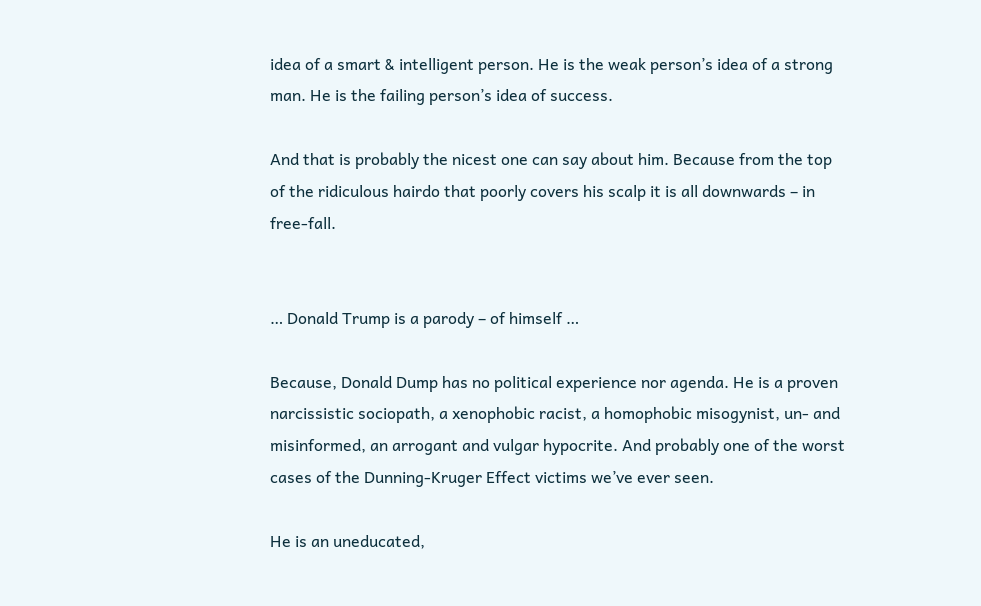idea of a smart & intelligent person. He is the weak person’s idea of a strong man. He is the failing person’s idea of success.

And that is probably the nicest one can say about him. Because from the top of the ridiculous hairdo that poorly covers his scalp it is all downwards – in free-fall.


… Donald Trump is a parody – of himself …

Because, Donald Dump has no political experience nor agenda. He is a proven narcissistic sociopath, a xenophobic racist, a homophobic misogynist, un- and misinformed, an arrogant and vulgar hypocrite. And probably one of the worst cases of the Dunning-Kruger Effect victims we’ve ever seen.

He is an uneducated,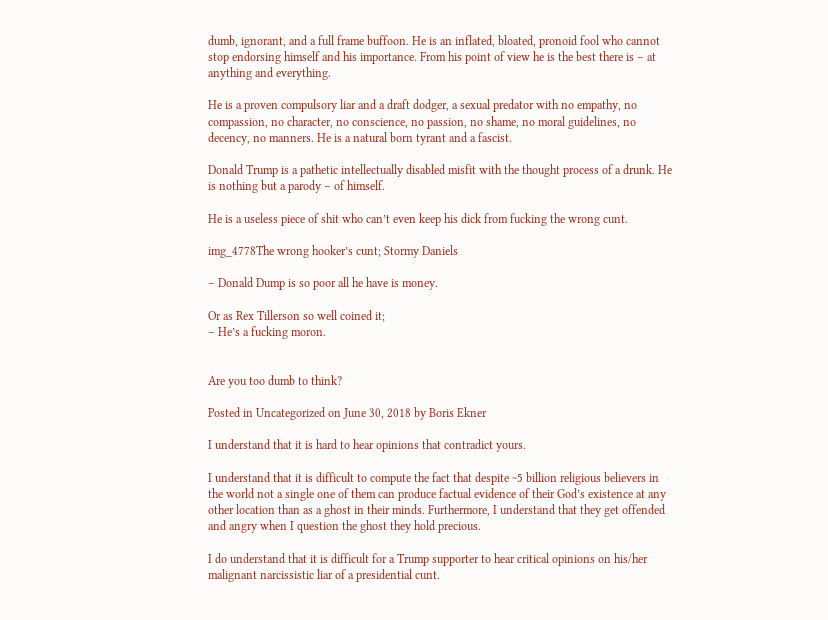dumb, ignorant, and a full frame buffoon. He is an inflated, bloated, pronoid fool who cannot stop endorsing himself and his importance. From his point of view he is the best there is – at anything and everything.

He is a proven compulsory liar and a draft dodger, a sexual predator with no empathy, no compassion, no character, no conscience, no passion, no shame, no moral guidelines, no decency, no manners. He is a natural born tyrant and a fascist.

Donald Trump is a pathetic intellectually disabled misfit with the thought process of a drunk. He is nothing but a parody – of himself.

He is a useless piece of shit who can’t even keep his dick from fucking the wrong cunt.

img_4778The wrong hooker’s cunt; Stormy Daniels

– Donald Dump is so poor all he have is money.

Or as Rex Tillerson so well coined it;
– He’s a fucking moron.


Are you too dumb to think?

Posted in Uncategorized on June 30, 2018 by Boris Ekner

I understand that it is hard to hear opinions that contradict yours.

I understand that it is difficult to compute the fact that despite ~5 billion religious believers in the world not a single one of them can produce factual evidence of their God’s existence at any other location than as a ghost in their minds. Furthermore, I understand that they get offended and angry when I question the ghost they hold precious.

I do understand that it is difficult for a Trump supporter to hear critical opinions on his/her malignant narcissistic liar of a presidential cunt.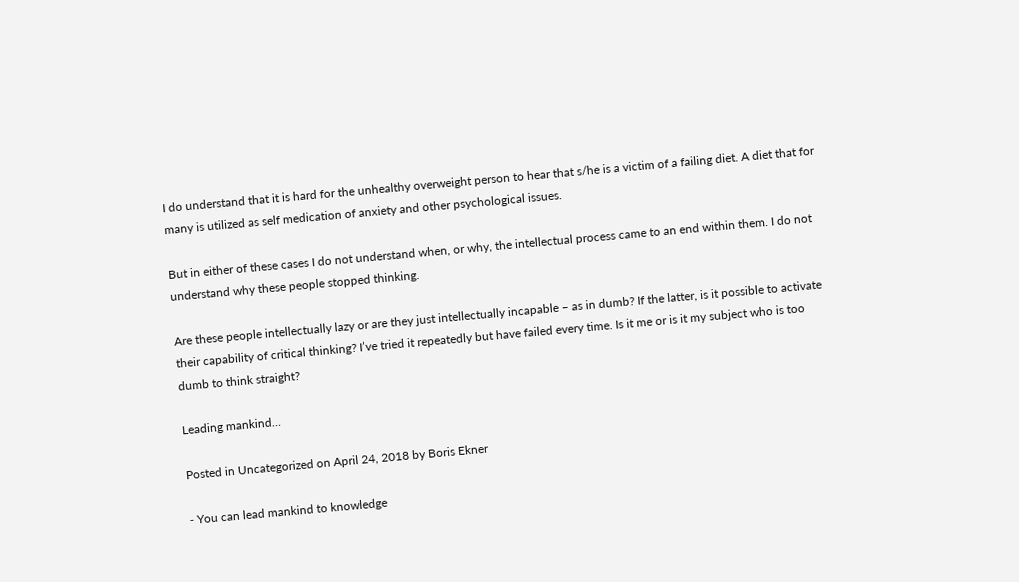I do understand that it is hard for the unhealthy overweight person to hear that s/he is a victim of a failing diet. A diet that for many is utilized as self medication of anxiety and other psychological issues.

But in either of these cases I do not understand when, or why, the intellectual process came to an end within them. I do not understand why these people stopped thinking.

Are these people intellectually lazy or are they just intellectually incapable – as in dumb? If the latter, is it possible to activate their capability of critical thinking? I’ve tried it repeatedly but have failed every time. Is it me or is it my subject who is too dumb to think straight?

Leading mankind…

Posted in Uncategorized on April 24, 2018 by Boris Ekner

⁃ You can lead mankind to knowledge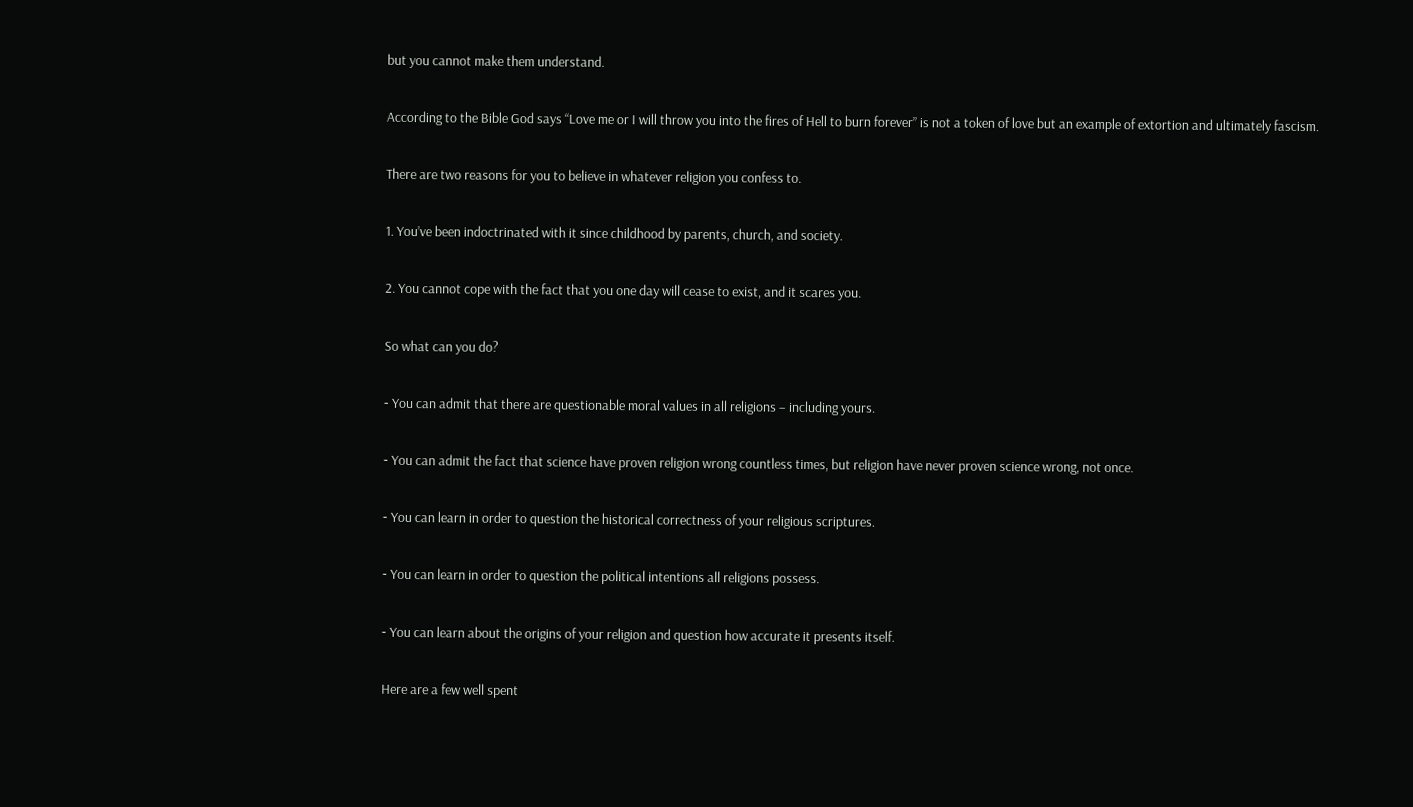but you cannot make them understand.

According to the Bible God says “Love me or I will throw you into the fires of Hell to burn forever” is not a token of love but an example of extortion and ultimately fascism.

There are two reasons for you to believe in whatever religion you confess to.

1. You’ve been indoctrinated with it since childhood by parents, church, and society.

2. You cannot cope with the fact that you one day will cease to exist, and it scares you.

So what can you do?

⁃ You can admit that there are questionable moral values in all religions – including yours.

⁃ You can admit the fact that science have proven religion wrong countless times, but religion have never proven science wrong, not once.

⁃ You can learn in order to question the historical correctness of your religious scriptures.

⁃ You can learn in order to question the political intentions all religions possess.

⁃ You can learn about the origins of your religion and question how accurate it presents itself.

Here are a few well spent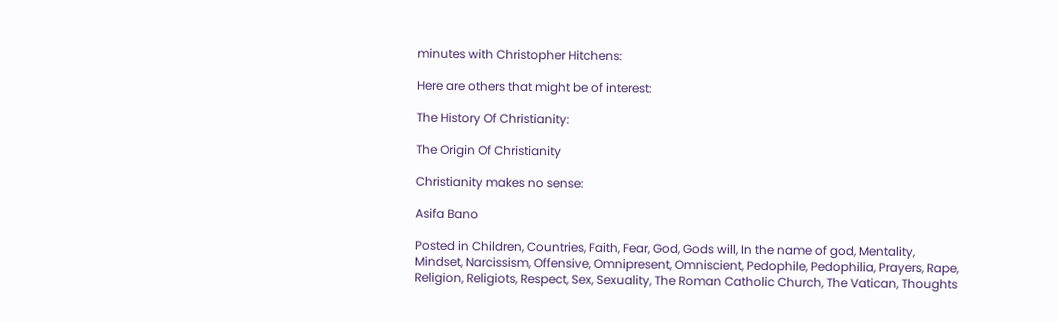minutes with Christopher Hitchens:

Here are others that might be of interest:

The History Of Christianity:

The Origin Of Christianity

Christianity makes no sense:

Asifa Bano

Posted in Children, Countries, Faith, Fear, God, Gods will, In the name of god, Mentality, Mindset, Narcissism, Offensive, Omnipresent, Omniscient, Pedophile, Pedophilia, Prayers, Rape, Religion, Religiots, Respect, Sex, Sexuality, The Roman Catholic Church, The Vatican, Thoughts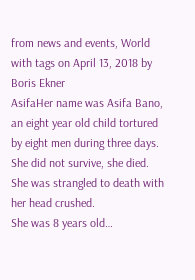from news and events, World with tags on April 13, 2018 by Boris Ekner
AsifaHer name was Asifa Bano, an eight year old child tortured
by eight men during three days. She did not survive, she died.
She was strangled to death with her head crushed.
She was 8 years old…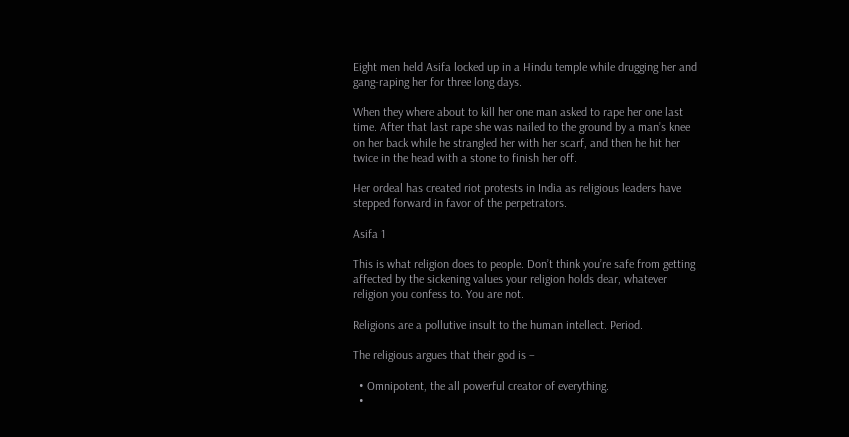Eight men held Asifa locked up in a Hindu temple while drugging her and gang-raping her for three long days.

When they where about to kill her one man asked to rape her one last time. After that last rape she was nailed to the ground by a man’s knee on her back while he strangled her with her scarf, and then he hit her twice in the head with a stone to finish her off.

Her ordeal has created riot protests in India as religious leaders have stepped forward in favor of the perpetrators.

Asifa 1

This is what religion does to people. Don’t think you’re safe from getting affected by the sickening values your religion holds dear, whatever religion you confess to. You are not.

Religions are a pollutive insult to the human intellect. Period.

The religious argues that their god is –

  • Omnipotent, the all powerful creator of everything.
  •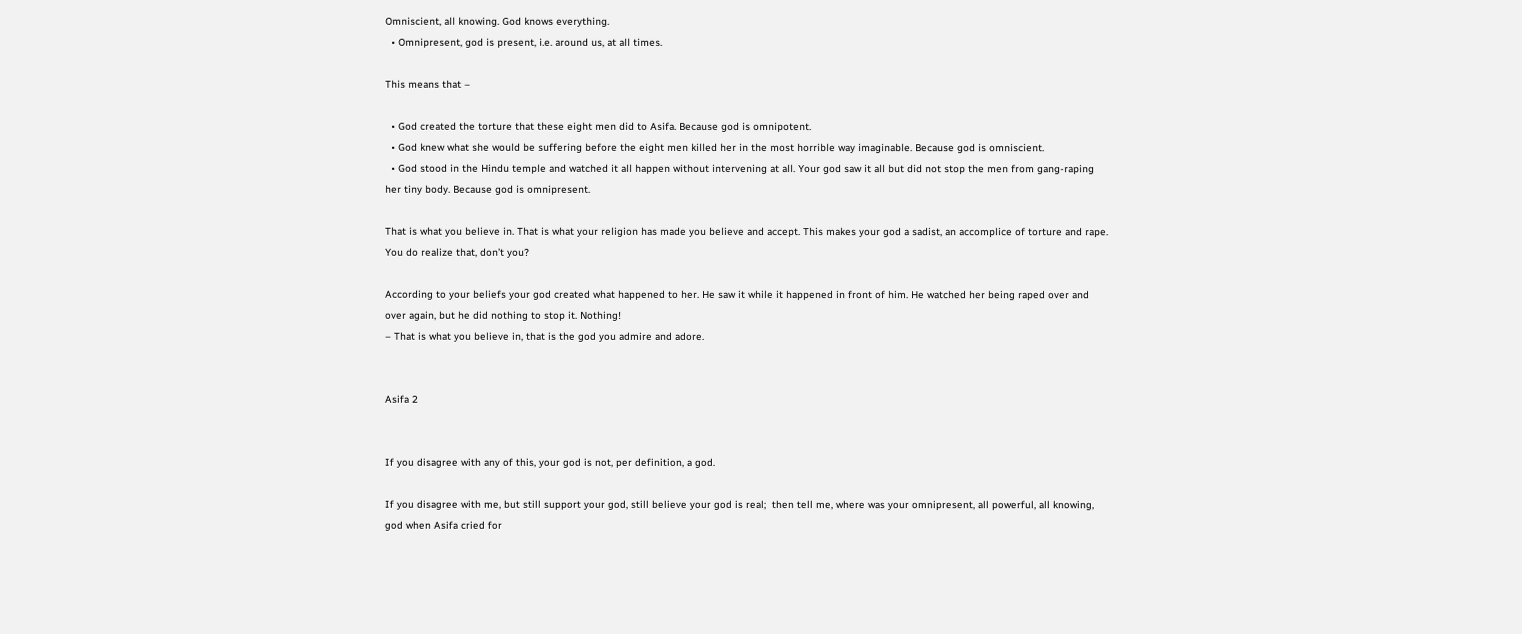Omniscient, all knowing. God knows everything.
  • Omnipresent, god is present, i.e. around us, at all times.

This means that –

  • God created the torture that these eight men did to Asifa. Because god is omnipotent.
  • God knew what she would be suffering before the eight men killed her in the most horrible way imaginable. Because god is omniscient.
  • God stood in the Hindu temple and watched it all happen without intervening at all. Your god saw it all but did not stop the men from gang-raping her tiny body. Because god is omnipresent.

That is what you believe in. That is what your religion has made you believe and accept. This makes your god a sadist, an accomplice of torture and rape. You do realize that, don’t you?

According to your beliefs your god created what happened to her. He saw it while it happened in front of him. He watched her being raped over and over again, but he did nothing to stop it. Nothing!
– That is what you believe in, that is the god you admire and adore.


Asifa 2


If you disagree with any of this, your god is not, per definition, a god.

If you disagree with me, but still support your god, still believe your god is real;  then tell me, where was your omnipresent, all powerful, all knowing, god when Asifa cried for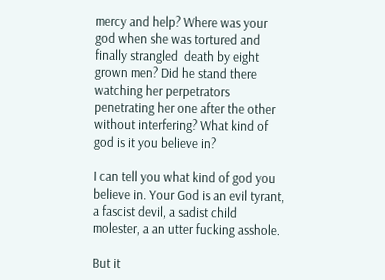mercy and help? Where was your god when she was tortured and finally strangled  death by eight grown men? Did he stand there watching her perpetrators penetrating her one after the other without interfering? What kind of god is it you believe in?

I can tell you what kind of god you believe in. Your God is an evil tyrant, a fascist devil, a sadist child molester, a an utter fucking asshole.

But it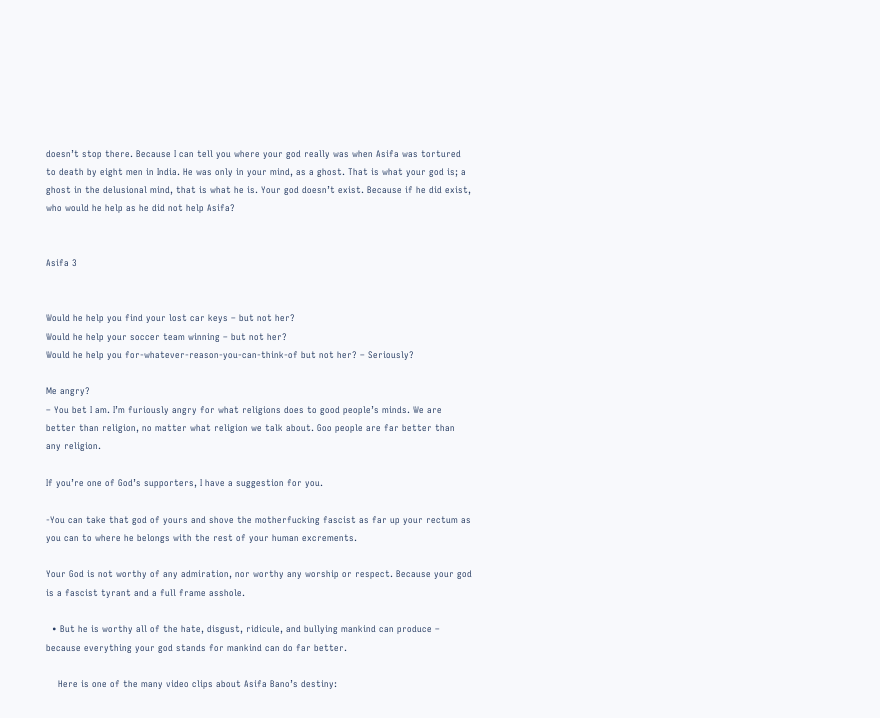doesn’t stop there. Because I can tell you where your god really was when Asifa was tortured to death by eight men in India. He was only in your mind, as a ghost. That is what your god is; a ghost in the delusional mind, that is what he is. Your god doesn’t exist. Because if he did exist, who would he help as he did not help Asifa?


Asifa 3


Would he help you find your lost car keys – but not her?
Would he help your soccer team winning – but not her?
Would he help you for-whatever-reason-you-can-think-of but not her? – Seriously?

Me angry?
– You bet I am. I’m furiously angry for what religions does to good people’s minds. We are better than religion, no matter what religion we talk about. Goo people are far better than any religion.

If you’re one of God’s supporters, I have a suggestion for you.

-You can take that god of yours and shove the motherfucking fascist as far up your rectum as you can to where he belongs with the rest of your human excrements.

Your God is not worthy of any admiration, nor worthy any worship or respect. Because your god is a fascist tyrant and a full frame asshole.

  • But he is worthy all of the hate, disgust, ridicule, and bullying mankind can produce – because everything your god stands for mankind can do far better.

    Here is one of the many video clips about Asifa Bano’s destiny: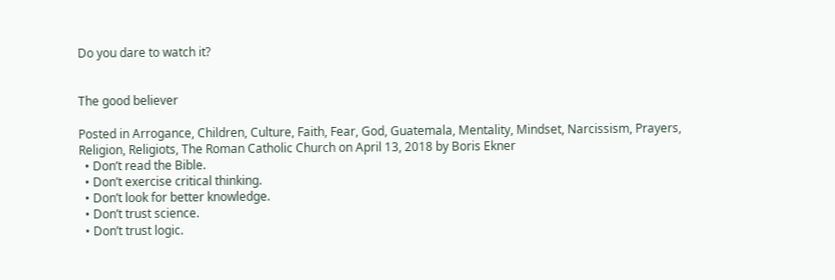Do you dare to watch it?


The good believer

Posted in Arrogance, Children, Culture, Faith, Fear, God, Guatemala, Mentality, Mindset, Narcissism, Prayers, Religion, Religiots, The Roman Catholic Church on April 13, 2018 by Boris Ekner
  • Don’t read the Bible.
  • Don’t exercise critical thinking.
  • Don’t look for better knowledge.
  • Don’t trust science.
  • Don’t trust logic.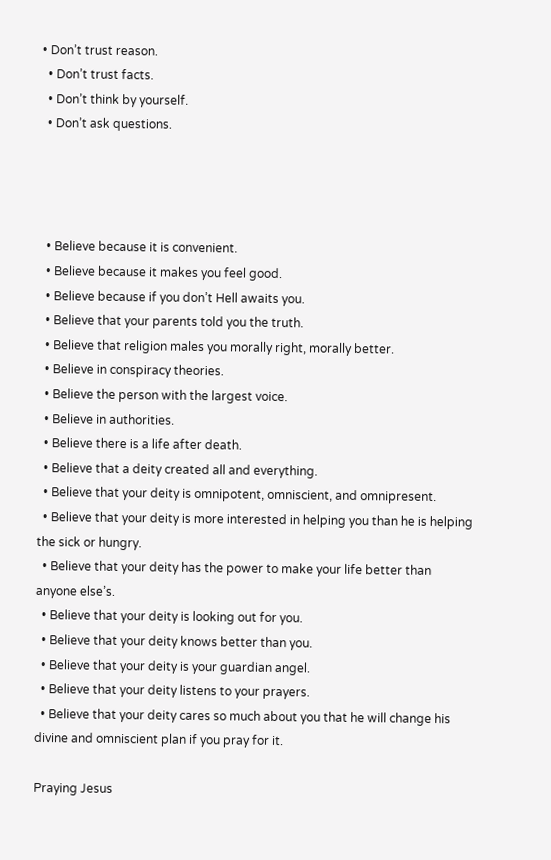• Don’t trust reason.
  • Don’t trust facts.
  • Don’t think by yourself.
  • Don’t ask questions.




  • Believe because it is convenient.
  • Believe because it makes you feel good.
  • Believe because if you don’t Hell awaits you.
  • Believe that your parents told you the truth.
  • Believe that religion males you morally right, morally better.
  • Believe in conspiracy theories.
  • Believe the person with the largest voice.
  • Believe in authorities.
  • Believe there is a life after death.
  • Believe that a deity created all and everything.
  • Believe that your deity is omnipotent, omniscient, and omnipresent.
  • Believe that your deity is more interested in helping you than he is helping the sick or hungry.
  • Believe that your deity has the power to make your life better than anyone else’s.
  • Believe that your deity is looking out for you.
  • Believe that your deity knows better than you.
  • Believe that your deity is your guardian angel.
  • Believe that your deity listens to your prayers.
  • Believe that your deity cares so much about you that he will change his divine and omniscient plan if you pray for it.

Praying Jesus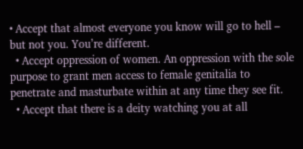• Accept that almost everyone you know will go to hell – but not you. You’re different.
  • Accept oppression of women. An oppression with the sole purpose to grant men access to female genitalia to penetrate and masturbate within at any time they see fit.
  • Accept that there is a deity watching you at all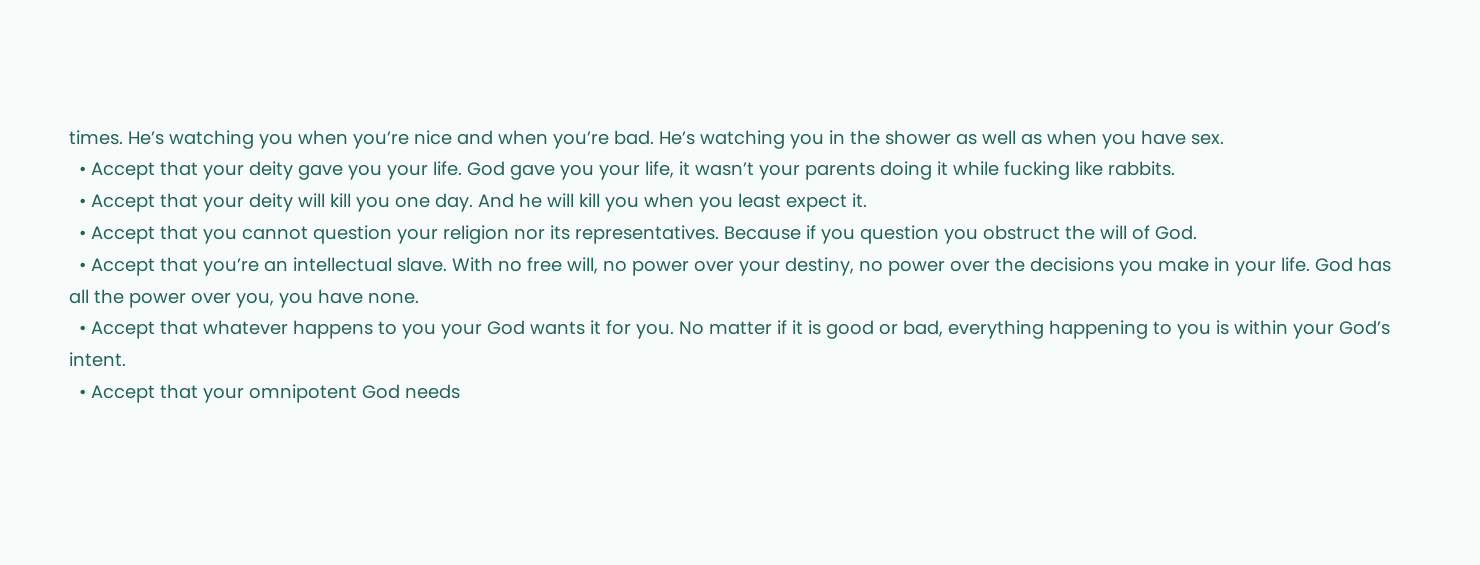times. He’s watching you when you’re nice and when you’re bad. He’s watching you in the shower as well as when you have sex.
  • Accept that your deity gave you your life. God gave you your life, it wasn’t your parents doing it while fucking like rabbits.
  • Accept that your deity will kill you one day. And he will kill you when you least expect it.
  • Accept that you cannot question your religion nor its representatives. Because if you question you obstruct the will of God.
  • Accept that you’re an intellectual slave. With no free will, no power over your destiny, no power over the decisions you make in your life. God has all the power over you, you have none.
  • Accept that whatever happens to you your God wants it for you. No matter if it is good or bad, everything happening to you is within your God’s intent.
  • Accept that your omnipotent God needs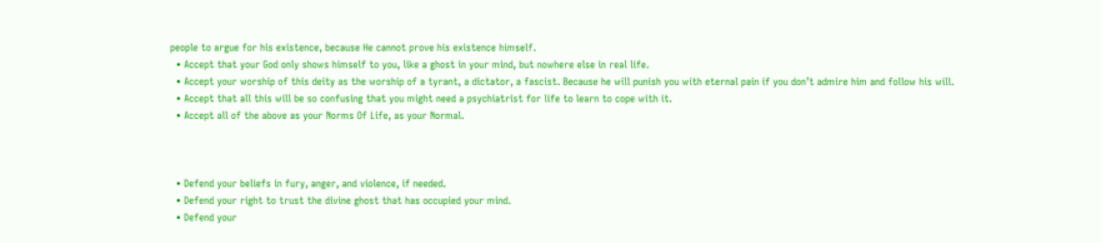people to argue for his existence, because He cannot prove his existence himself.
  • Accept that your God only shows himself to you, like a ghost in your mind, but nowhere else in real life.
  • Accept your worship of this deity as the worship of a tyrant, a dictator, a fascist. Because he will punish you with eternal pain if you don’t admire him and follow his will.
  • Accept that all this will be so confusing that you might need a psychiatrist for life to learn to cope with it.
  • Accept all of the above as your Norms Of Life, as your Normal.



  • Defend your beliefs in fury, anger, and violence, if needed.
  • Defend your right to trust the divine ghost that has occupied your mind.
  • Defend your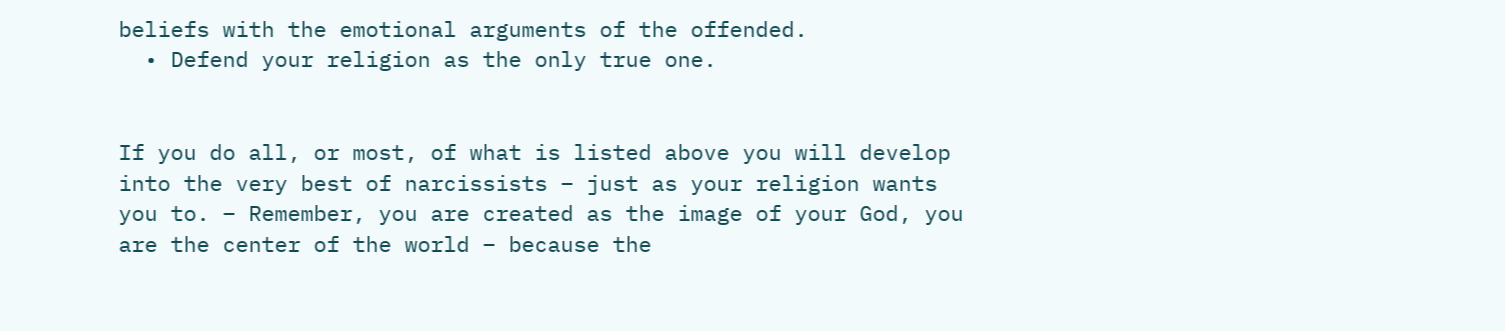beliefs with the emotional arguments of the offended.
  • Defend your religion as the only true one.


If you do all, or most, of what is listed above you will develop into the very best of narcissists – just as your religion wants you to. – Remember, you are created as the image of your God, you are the center of the world – because the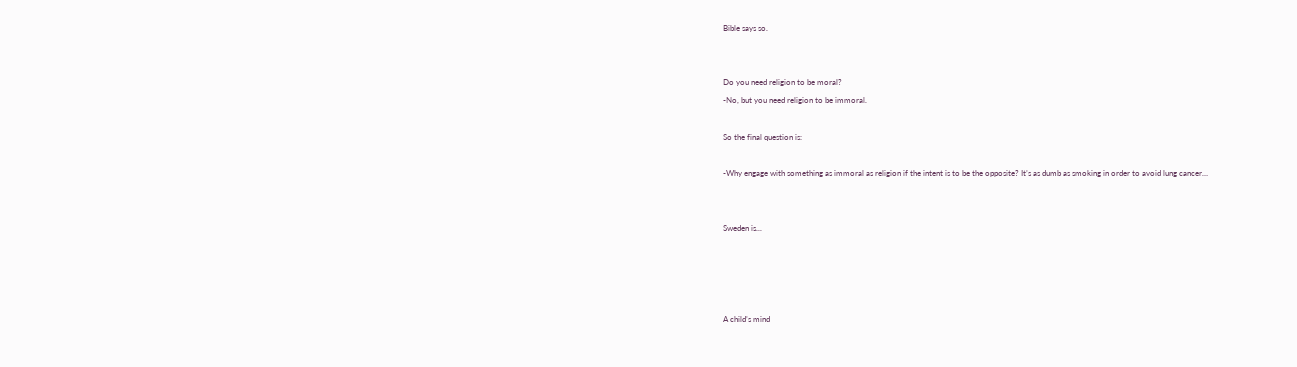Bible says so.


Do you need religion to be moral?
-No, but you need religion to be immoral.

So the final question is:

-Why engage with something as immoral as religion if the intent is to be the opposite? It’s as dumb as smoking in order to avoid lung cancer…


Sweden is...




A child’s mind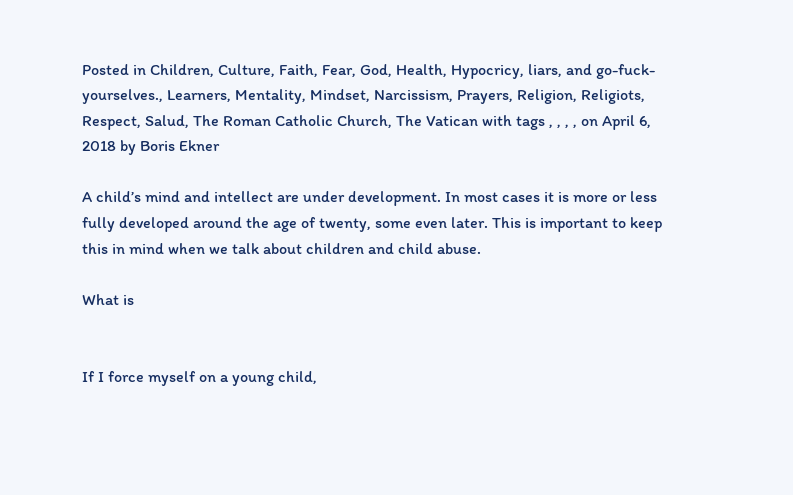Posted in Children, Culture, Faith, Fear, God, Health, Hypocricy, liars, and go-fuck-yourselves., Learners, Mentality, Mindset, Narcissism, Prayers, Religion, Religiots, Respect, Salud, The Roman Catholic Church, The Vatican with tags , , , , on April 6, 2018 by Boris Ekner

A child’s mind and intellect are under development. In most cases it is more or less fully developed around the age of twenty, some even later. This is important to keep this in mind when we talk about children and child abuse.

What is


If I force myself on a young child,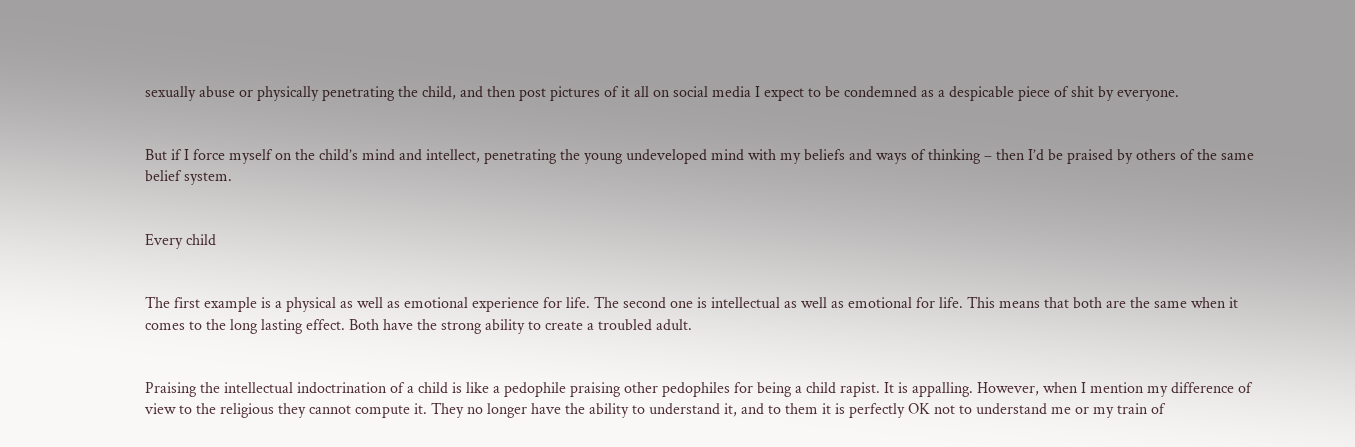sexually abuse or physically penetrating the child, and then post pictures of it all on social media I expect to be condemned as a despicable piece of shit by everyone.


But if I force myself on the child’s mind and intellect, penetrating the young undeveloped mind with my beliefs and ways of thinking – then I’d be praised by others of the same belief system.


Every child


The first example is a physical as well as emotional experience for life. The second one is intellectual as well as emotional for life. This means that both are the same when it comes to the long lasting effect. Both have the strong ability to create a troubled adult.


Praising the intellectual indoctrination of a child is like a pedophile praising other pedophiles for being a child rapist. It is appalling. However, when I mention my difference of view to the religious they cannot compute it. They no longer have the ability to understand it, and to them it is perfectly OK not to understand me or my train of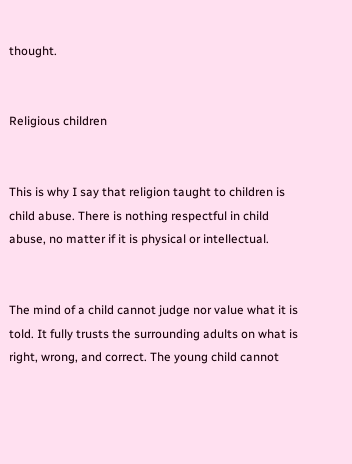thought.


Religious children


This is why I say that religion taught to children is child abuse. There is nothing respectful in child abuse, no matter if it is physical or intellectual.


The mind of a child cannot judge nor value what it is told. It fully trusts the surrounding adults on what is right, wrong, and correct. The young child cannot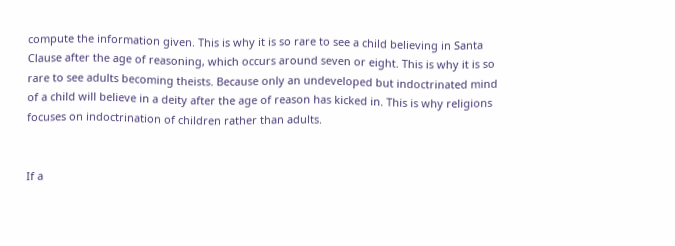compute the information given. This is why it is so rare to see a child believing in Santa Clause after the age of reasoning, which occurs around seven or eight. This is why it is so rare to see adults becoming theists. Because only an undeveloped but indoctrinated mind of a child will believe in a deity after the age of reason has kicked in. This is why religions focuses on indoctrination of children rather than adults.


If a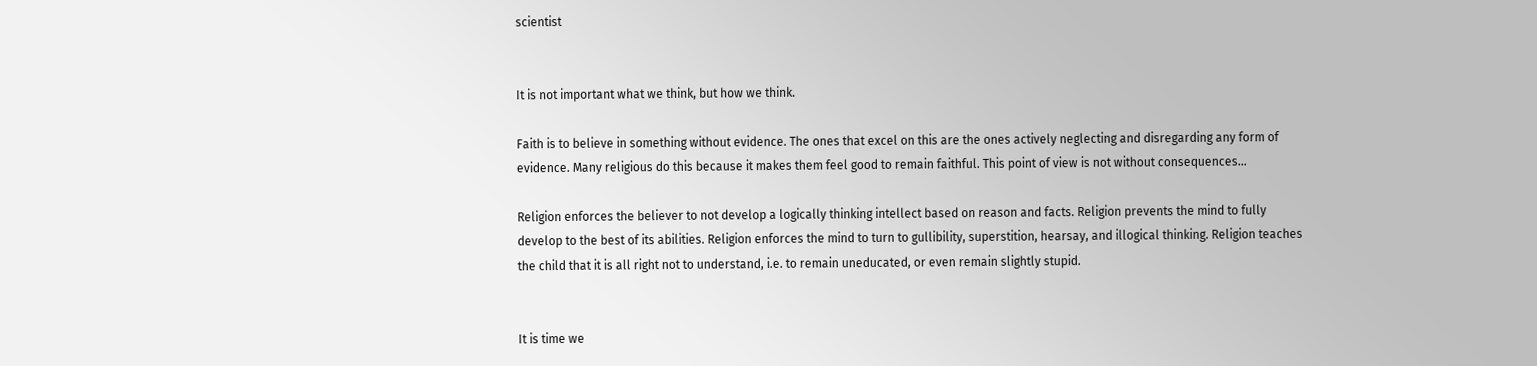scientist


It is not important what we think, but how we think.

Faith is to believe in something without evidence. The ones that excel on this are the ones actively neglecting and disregarding any form of evidence. Many religious do this because it makes them feel good to remain faithful. This point of view is not without consequences…

Religion enforces the believer to not develop a logically thinking intellect based on reason and facts. Religion prevents the mind to fully develop to the best of its abilities. Religion enforces the mind to turn to gullibility, superstition, hearsay, and illogical thinking. Religion teaches the child that it is all right not to understand, i.e. to remain uneducated, or even remain slightly stupid.


It is time we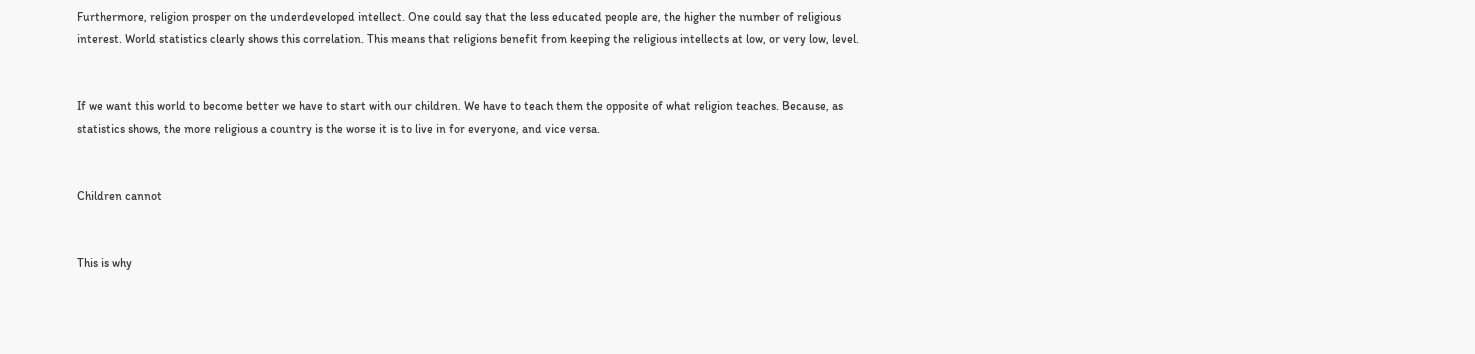Furthermore, religion prosper on the underdeveloped intellect. One could say that the less educated people are, the higher the number of religious interest. World statistics clearly shows this correlation. This means that religions benefit from keeping the religious intellects at low, or very low, level.


If we want this world to become better we have to start with our children. We have to teach them the opposite of what religion teaches. Because, as statistics shows, the more religious a country is the worse it is to live in for everyone, and vice versa.


Children cannot


This is why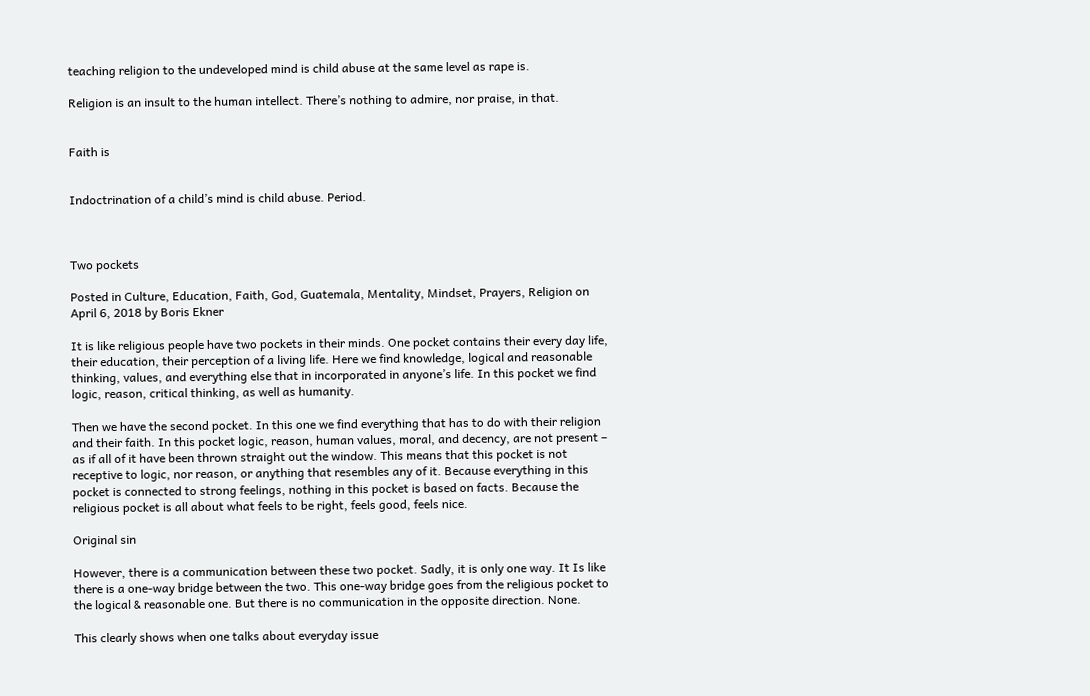teaching religion to the undeveloped mind is child abuse at the same level as rape is.

Religion is an insult to the human intellect. There’s nothing to admire, nor praise, in that.


Faith is


Indoctrination of a child’s mind is child abuse. Period.



Two pockets

Posted in Culture, Education, Faith, God, Guatemala, Mentality, Mindset, Prayers, Religion on April 6, 2018 by Boris Ekner

It is like religious people have two pockets in their minds. One pocket contains their every day life, their education, their perception of a living life. Here we find knowledge, logical and reasonable thinking, values, and everything else that in incorporated in anyone’s life. In this pocket we find logic, reason, critical thinking, as well as humanity.

Then we have the second pocket. In this one we find everything that has to do with their religion and their faith. In this pocket logic, reason, human values, moral, and decency, are not present – as if all of it have been thrown straight out the window. This means that this pocket is not receptive to logic, nor reason, or anything that resembles any of it. Because everything in this pocket is connected to strong feelings, nothing in this pocket is based on facts. Because the religious pocket is all about what feels to be right, feels good, feels nice.

Original sin

However, there is a communication between these two pocket. Sadly, it is only one way. It Is like there is a one-way bridge between the two. This one-way bridge goes from the religious pocket to the logical & reasonable one. But there is no communication in the opposite direction. None.

This clearly shows when one talks about everyday issue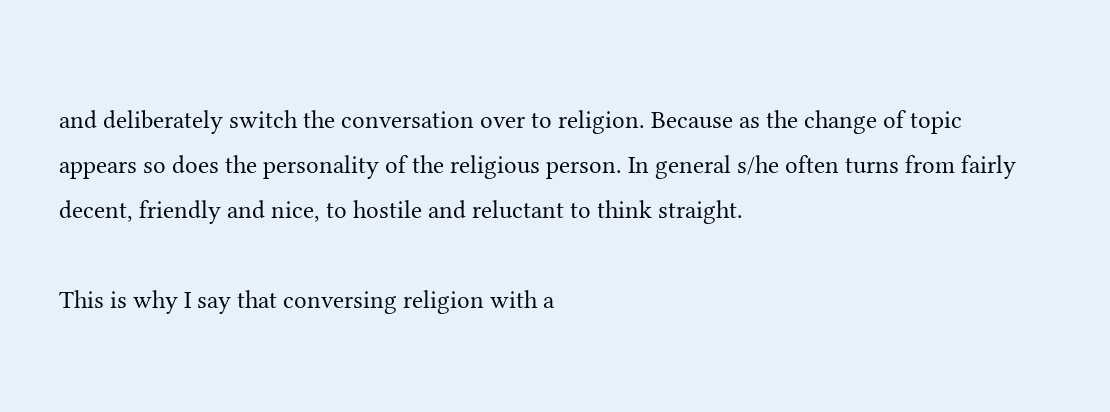and deliberately switch the conversation over to religion. Because as the change of topic appears so does the personality of the religious person. In general s/he often turns from fairly decent, friendly and nice, to hostile and reluctant to think straight.

This is why I say that conversing religion with a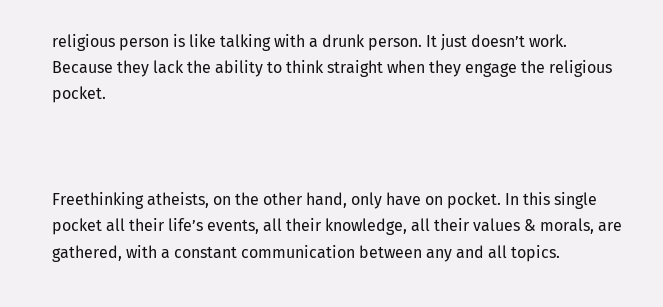religious person is like talking with a drunk person. It just doesn’t work. Because they lack the ability to think straight when they engage the religious pocket.



Freethinking atheists, on the other hand, only have on pocket. In this single pocket all their life’s events, all their knowledge, all their values & morals, are gathered, with a constant communication between any and all topics.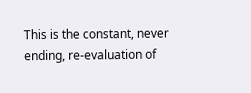This is the constant, never ending, re-evaluation of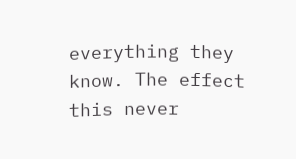everything they know. The effect this never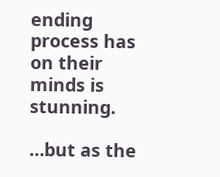ending process has on their minds is stunning.

…but as the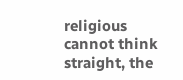religious cannot think straight, the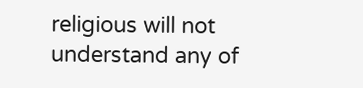religious will not understand any of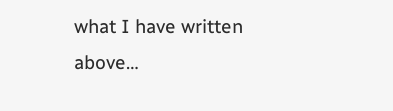what I have written above…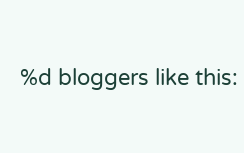%d bloggers like this: